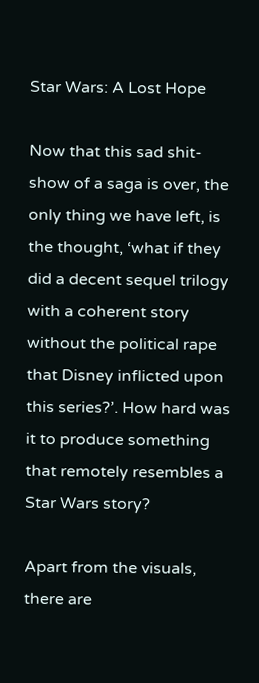Star Wars: A Lost Hope

Now that this sad shit-show of a saga is over, the only thing we have left, is the thought, ‘what if they did a decent sequel trilogy with a coherent story without the political rape that Disney inflicted upon this series?’. How hard was it to produce something that remotely resembles a Star Wars story?

Apart from the visuals, there are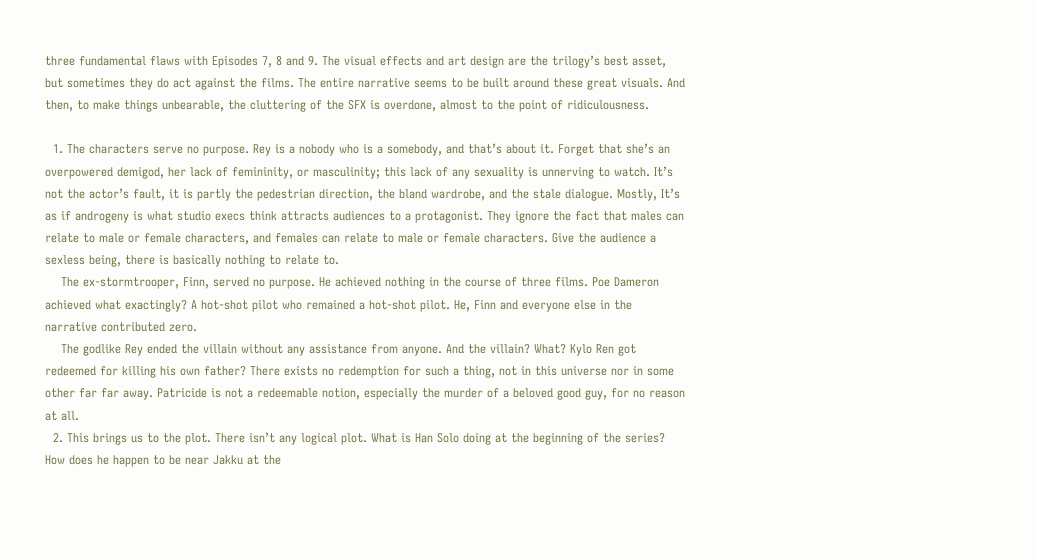three fundamental flaws with Episodes 7, 8 and 9. The visual effects and art design are the trilogy’s best asset, but sometimes they do act against the films. The entire narrative seems to be built around these great visuals. And then, to make things unbearable, the cluttering of the SFX is overdone, almost to the point of ridiculousness.

  1. The characters serve no purpose. Rey is a nobody who is a somebody, and that’s about it. Forget that she’s an overpowered demigod, her lack of femininity, or masculinity; this lack of any sexuality is unnerving to watch. It’s not the actor’s fault, it is partly the pedestrian direction, the bland wardrobe, and the stale dialogue. Mostly, It’s as if androgeny is what studio execs think attracts audiences to a protagonist. They ignore the fact that males can relate to male or female characters, and females can relate to male or female characters. Give the audience a sexless being, there is basically nothing to relate to.
    The ex-stormtrooper, Finn, served no purpose. He achieved nothing in the course of three films. Poe Dameron achieved what exactingly? A hot-shot pilot who remained a hot-shot pilot. He, Finn and everyone else in the narrative contributed zero.
    The godlike Rey ended the villain without any assistance from anyone. And the villain? What? Kylo Ren got redeemed for killing his own father? There exists no redemption for such a thing, not in this universe nor in some other far far away. Patricide is not a redeemable notion, especially the murder of a beloved good guy, for no reason at all.
  2. This brings us to the plot. There isn’t any logical plot. What is Han Solo doing at the beginning of the series? How does he happen to be near Jakku at the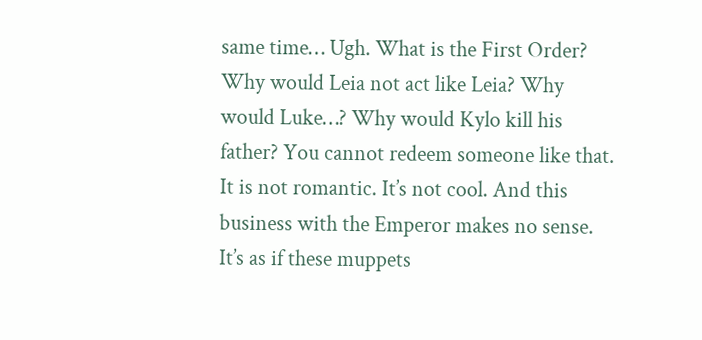same time… Ugh. What is the First Order? Why would Leia not act like Leia? Why would Luke…? Why would Kylo kill his father? You cannot redeem someone like that. It is not romantic. It’s not cool. And this business with the Emperor makes no sense. It’s as if these muppets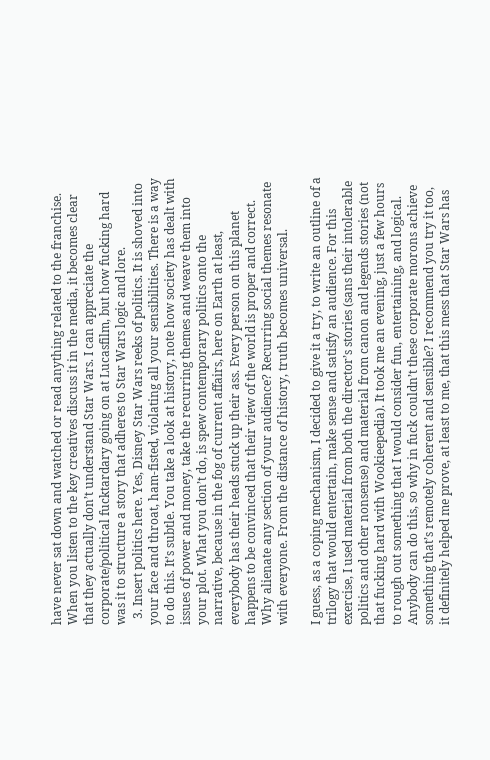have never sat down and watched or read anything related to the franchise. When you listen to the key creatives discuss it in the media, it becomes clear that they actually don’t understand Star Wars. I can appreciate the corporate/political fucktardary going on at Lucasfilm, but how fucking hard was it to structure a story that adheres to Star Wars logic and lore.
  3. Insert politics here. Yes, Disney Star Wars reeks of politics. It is shoved into your face and throat, ham-fisted, violating all your sensibilities. There is a way to do this. It’s subtle. You take a look at history, note how society has dealt with issues of power and money, take the recurring themes and weave them into your plot. What you don’t do, is spew contemporary politics onto the narrative, because in the fog of current affairs, here on Earth at least, everybody has their heads stuck up their ass. Every person on this planet happens to be convinced that their view of the world is proper and correct. Why alienate any section of your audience? Recurring social themes resonate with everyone. From the distance of history, truth becomes universal.

I guess, as a coping mechanism, I decided to give it a try, to write an outline of a trilogy that would entertain, make sense and satisfy an audience. For this exercise, I used material from both the director’s stories (sans their intolerable politics and other nonsense) and material from canon and legends stories (not that fucking hard with Wookieepedia). It took me an evening, just a few hours to rough out something that I would consider fun, entertaining, and logical. Anybody can do this, so why in fuck couldn’t these corporate morons achieve something that’s remotely coherent and sensible? I recommend you try it too, it definitely helped me prove, at least to me, that this mess that Star Wars has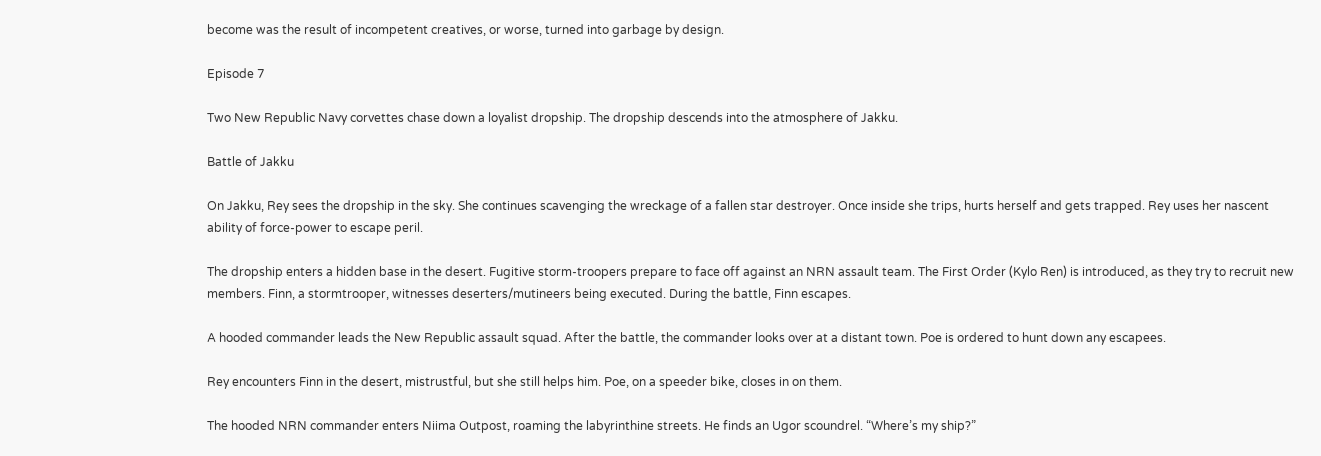become was the result of incompetent creatives, or worse, turned into garbage by design.

Episode 7

Two New Republic Navy corvettes chase down a loyalist dropship. The dropship descends into the atmosphere of Jakku.

Battle of Jakku

On Jakku, Rey sees the dropship in the sky. She continues scavenging the wreckage of a fallen star destroyer. Once inside she trips, hurts herself and gets trapped. Rey uses her nascent ability of force-power to escape peril.

The dropship enters a hidden base in the desert. Fugitive storm-troopers prepare to face off against an NRN assault team. The First Order (Kylo Ren) is introduced, as they try to recruit new members. Finn, a stormtrooper, witnesses deserters/mutineers being executed. During the battle, Finn escapes.

A hooded commander leads the New Republic assault squad. After the battle, the commander looks over at a distant town. Poe is ordered to hunt down any escapees.

Rey encounters Finn in the desert, mistrustful, but she still helps him. Poe, on a speeder bike, closes in on them.

The hooded NRN commander enters Niima Outpost, roaming the labyrinthine streets. He finds an Ugor scoundrel. “Where’s my ship?”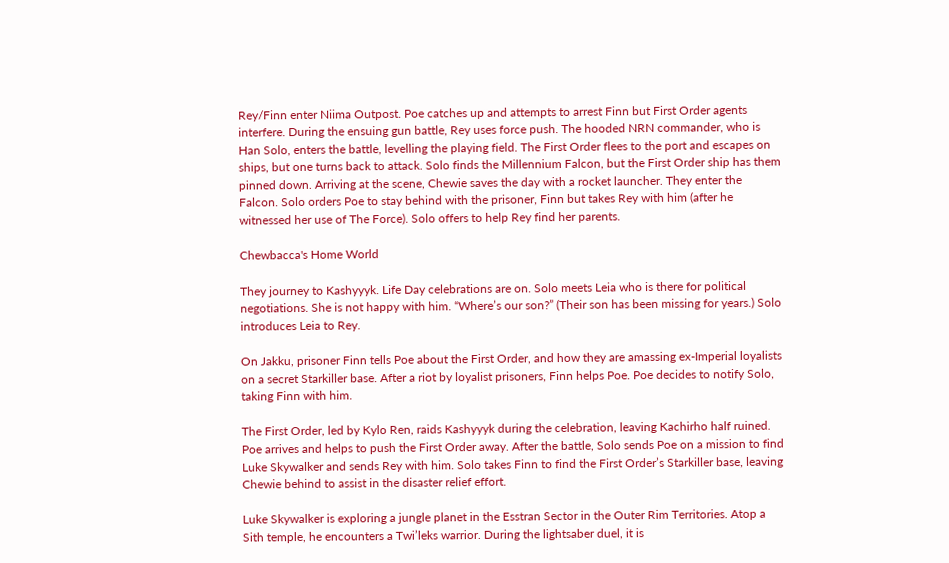Rey/Finn enter Niima Outpost. Poe catches up and attempts to arrest Finn but First Order agents interfere. During the ensuing gun battle, Rey uses force push. The hooded NRN commander, who is Han Solo, enters the battle, levelling the playing field. The First Order flees to the port and escapes on ships, but one turns back to attack. Solo finds the Millennium Falcon, but the First Order ship has them pinned down. Arriving at the scene, Chewie saves the day with a rocket launcher. They enter the Falcon. Solo orders Poe to stay behind with the prisoner, Finn but takes Rey with him (after he witnessed her use of The Force). Solo offers to help Rey find her parents.

Chewbacca's Home World

They journey to Kashyyyk. Life Day celebrations are on. Solo meets Leia who is there for political negotiations. She is not happy with him. “Where’s our son?” (Their son has been missing for years.) Solo introduces Leia to Rey.

On Jakku, prisoner Finn tells Poe about the First Order, and how they are amassing ex-Imperial loyalists on a secret Starkiller base. After a riot by loyalist prisoners, Finn helps Poe. Poe decides to notify Solo, taking Finn with him.

The First Order, led by Kylo Ren, raids Kashyyyk during the celebration, leaving Kachirho half ruined. Poe arrives and helps to push the First Order away. After the battle, Solo sends Poe on a mission to find Luke Skywalker and sends Rey with him. Solo takes Finn to find the First Order’s Starkiller base, leaving Chewie behind to assist in the disaster relief effort.

Luke Skywalker is exploring a jungle planet in the Esstran Sector in the Outer Rim Territories. Atop a Sith temple, he encounters a Twi’leks warrior. During the lightsaber duel, it is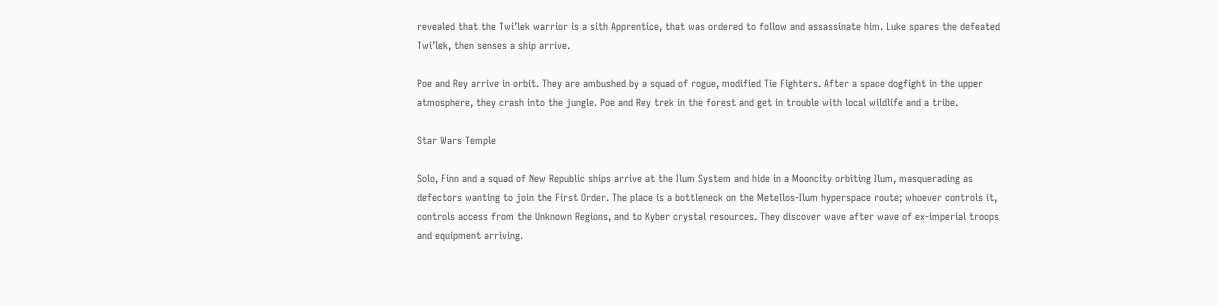revealed that the Twi’lek warrior is a sith Apprentice, that was ordered to follow and assassinate him. Luke spares the defeated Twi’lek, then senses a ship arrive.

Poe and Rey arrive in orbit. They are ambushed by a squad of rogue, modified Tie Fighters. After a space dogfight in the upper atmosphere, they crash into the jungle. Poe and Rey trek in the forest and get in trouble with local wildlife and a tribe.

Star Wars Temple

Solo, Finn and a squad of New Republic ships arrive at the Ilum System and hide in a Mooncity orbiting Ilum, masquerading as defectors wanting to join the First Order. The place is a bottleneck on the Metellos-Ilum hyperspace route; whoever controls it, controls access from the Unknown Regions, and to Kyber crystal resources. They discover wave after wave of ex-imperial troops and equipment arriving.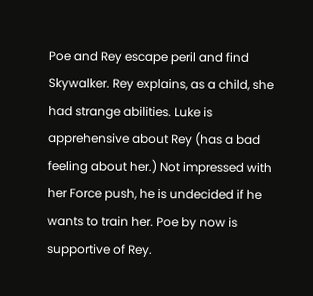Poe and Rey escape peril and find Skywalker. Rey explains, as a child, she had strange abilities. Luke is apprehensive about Rey (has a bad feeling about her.) Not impressed with her Force push, he is undecided if he wants to train her. Poe by now is supportive of Rey.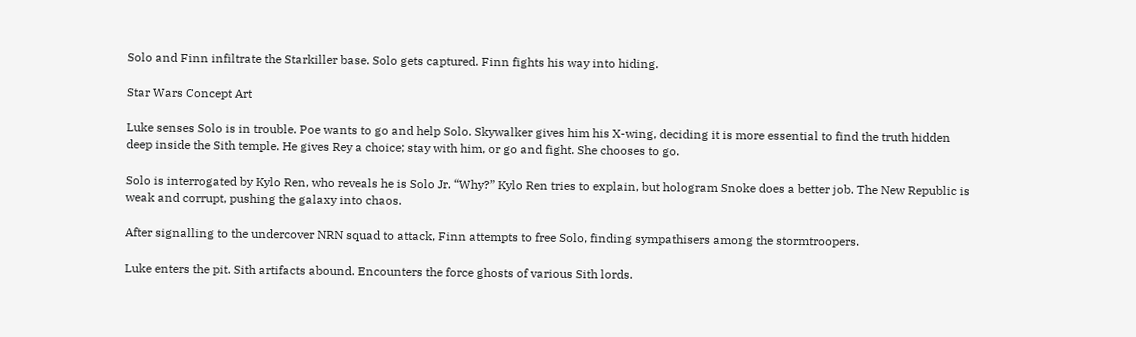Solo and Finn infiltrate the Starkiller base. Solo gets captured. Finn fights his way into hiding.

Star Wars Concept Art

Luke senses Solo is in trouble. Poe wants to go and help Solo. Skywalker gives him his X-wing, deciding it is more essential to find the truth hidden deep inside the Sith temple. He gives Rey a choice; stay with him, or go and fight. She chooses to go.

Solo is interrogated by Kylo Ren, who reveals he is Solo Jr. “Why?” Kylo Ren tries to explain, but hologram Snoke does a better job. The New Republic is weak and corrupt, pushing the galaxy into chaos.

After signalling to the undercover NRN squad to attack, Finn attempts to free Solo, finding sympathisers among the stormtroopers.

Luke enters the pit. Sith artifacts abound. Encounters the force ghosts of various Sith lords.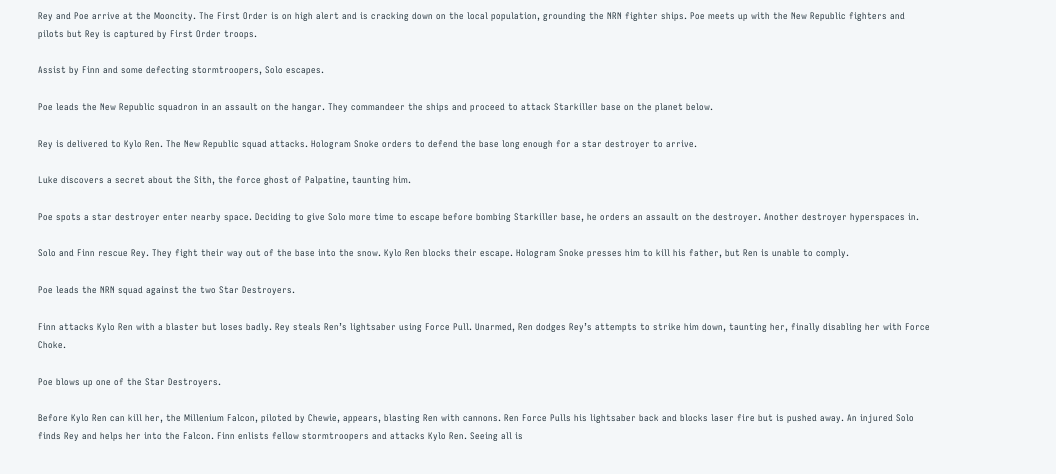Rey and Poe arrive at the Mooncity. The First Order is on high alert and is cracking down on the local population, grounding the NRN fighter ships. Poe meets up with the New Republic fighters and pilots but Rey is captured by First Order troops.

Assist by Finn and some defecting stormtroopers, Solo escapes.

Poe leads the New Republic squadron in an assault on the hangar. They commandeer the ships and proceed to attack Starkiller base on the planet below.

Rey is delivered to Kylo Ren. The New Republic squad attacks. Hologram Snoke orders to defend the base long enough for a star destroyer to arrive.

Luke discovers a secret about the Sith, the force ghost of Palpatine, taunting him.

Poe spots a star destroyer enter nearby space. Deciding to give Solo more time to escape before bombing Starkiller base, he orders an assault on the destroyer. Another destroyer hyperspaces in.

Solo and Finn rescue Rey. They fight their way out of the base into the snow. Kylo Ren blocks their escape. Hologram Snoke presses him to kill his father, but Ren is unable to comply.

Poe leads the NRN squad against the two Star Destroyers.

Finn attacks Kylo Ren with a blaster but loses badly. Rey steals Ren’s lightsaber using Force Pull. Unarmed, Ren dodges Rey’s attempts to strike him down, taunting her, finally disabling her with Force Choke.

Poe blows up one of the Star Destroyers.

Before Kylo Ren can kill her, the Millenium Falcon, piloted by Chewie, appears, blasting Ren with cannons. Ren Force Pulls his lightsaber back and blocks laser fire but is pushed away. An injured Solo finds Rey and helps her into the Falcon. Finn enlists fellow stormtroopers and attacks Kylo Ren. Seeing all is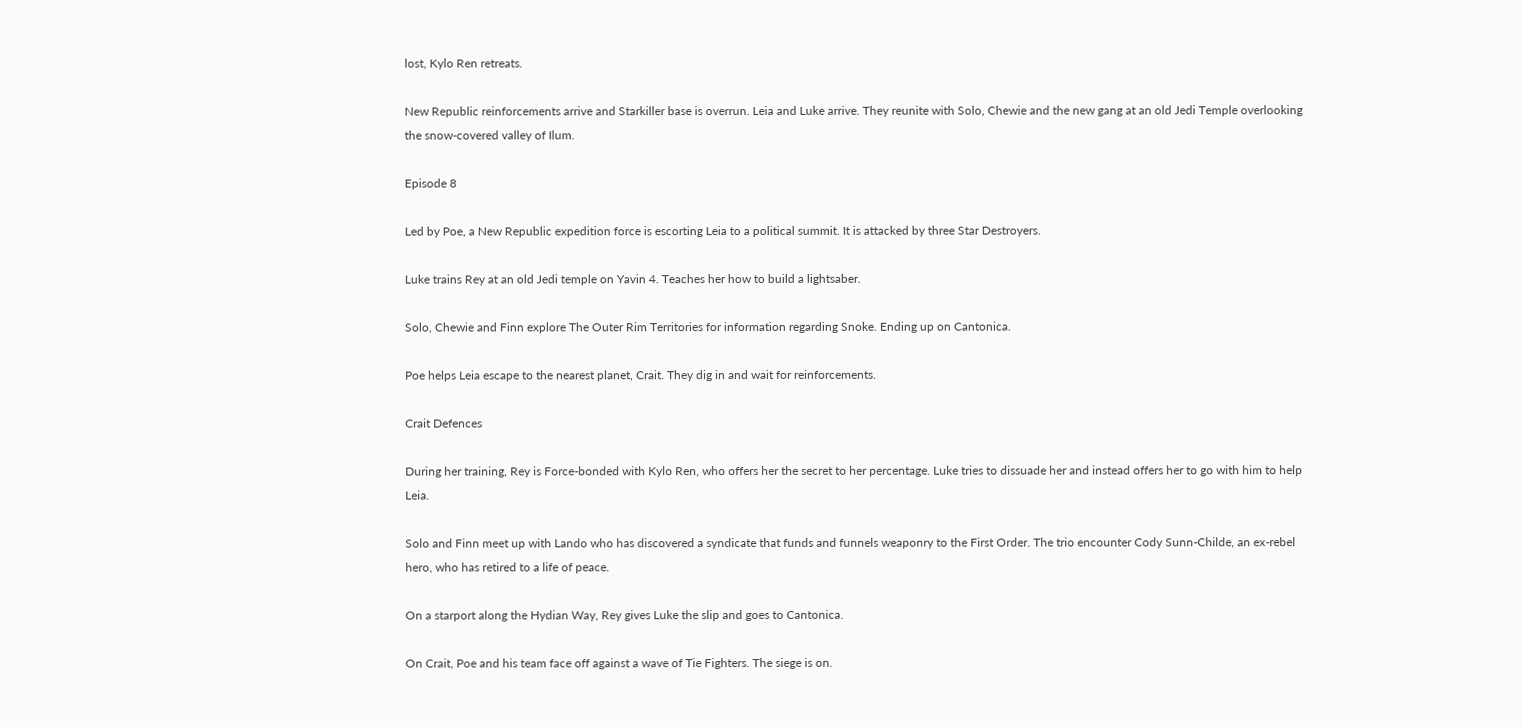lost, Kylo Ren retreats.

New Republic reinforcements arrive and Starkiller base is overrun. Leia and Luke arrive. They reunite with Solo, Chewie and the new gang at an old Jedi Temple overlooking the snow-covered valley of Ilum.

Episode 8

Led by Poe, a New Republic expedition force is escorting Leia to a political summit. It is attacked by three Star Destroyers.

Luke trains Rey at an old Jedi temple on Yavin 4. Teaches her how to build a lightsaber.

Solo, Chewie and Finn explore The Outer Rim Territories for information regarding Snoke. Ending up on Cantonica.

Poe helps Leia escape to the nearest planet, Crait. They dig in and wait for reinforcements.

Crait Defences

During her training, Rey is Force-bonded with Kylo Ren, who offers her the secret to her percentage. Luke tries to dissuade her and instead offers her to go with him to help Leia.

Solo and Finn meet up with Lando who has discovered a syndicate that funds and funnels weaponry to the First Order. The trio encounter Cody Sunn-Childe, an ex-rebel hero, who has retired to a life of peace.

On a starport along the Hydian Way, Rey gives Luke the slip and goes to Cantonica.

On Crait, Poe and his team face off against a wave of Tie Fighters. The siege is on.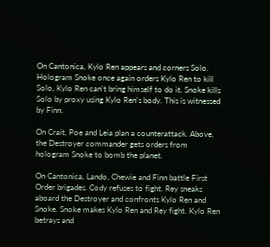On Cantonica, Kylo Ren appears and corners Solo. Hologram Snoke once again orders Kylo Ren to kill Solo, Kylo Ren can’t bring himself to do it. Snoke kills Solo by proxy using Kylo Ren’s body. This is witnessed by Finn.

On Crait, Poe and Leia plan a counterattack. Above, the Destroyer commander gets orders from hologram Snoke to bomb the planet.

On Cantonica, Lando, Chewie and Finn battle First Order brigades. Cody refuses to fight. Rey sneaks aboard the Destroyer and confronts Kylo Ren and Snoke. Snoke makes Kylo Ren and Rey fight. Kylo Ren betrays and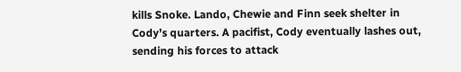kills Snoke. Lando, Chewie and Finn seek shelter in Cody’s quarters. A pacifist, Cody eventually lashes out, sending his forces to attack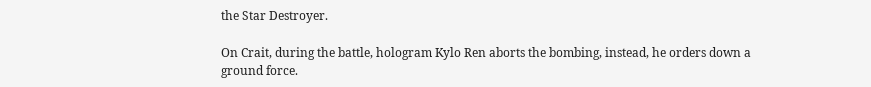the Star Destroyer.

On Crait, during the battle, hologram Kylo Ren aborts the bombing, instead, he orders down a ground force.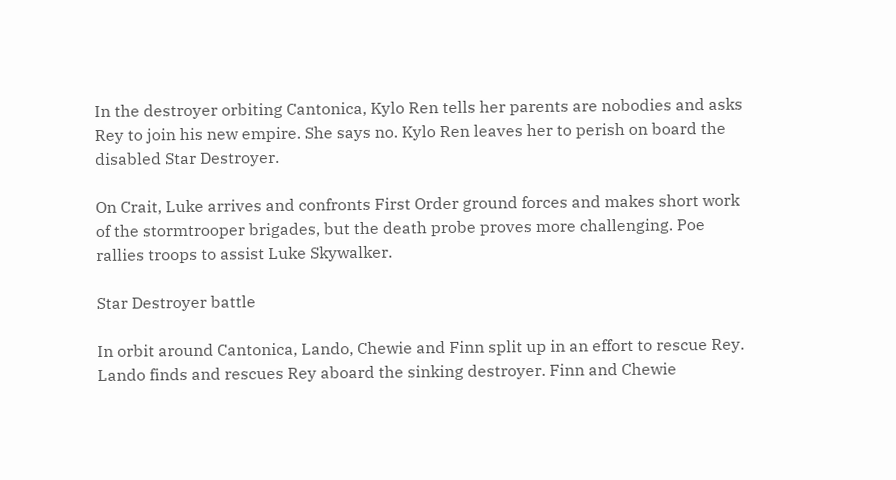In the destroyer orbiting Cantonica, Kylo Ren tells her parents are nobodies and asks Rey to join his new empire. She says no. Kylo Ren leaves her to perish on board the disabled Star Destroyer.

On Crait, Luke arrives and confronts First Order ground forces and makes short work of the stormtrooper brigades, but the death probe proves more challenging. Poe rallies troops to assist Luke Skywalker.

Star Destroyer battle

In orbit around Cantonica, Lando, Chewie and Finn split up in an effort to rescue Rey. Lando finds and rescues Rey aboard the sinking destroyer. Finn and Chewie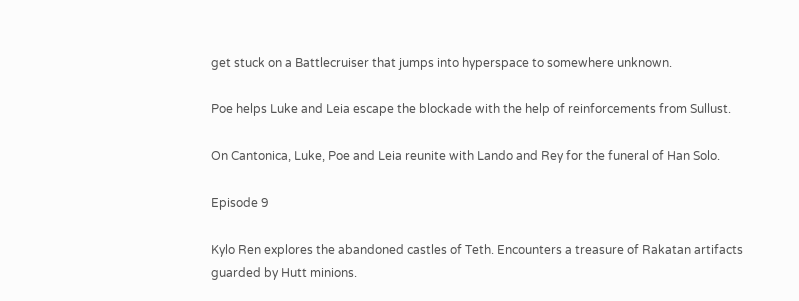get stuck on a Battlecruiser that jumps into hyperspace to somewhere unknown.

Poe helps Luke and Leia escape the blockade with the help of reinforcements from Sullust.

On Cantonica, Luke, Poe and Leia reunite with Lando and Rey for the funeral of Han Solo.

Episode 9

Kylo Ren explores the abandoned castles of Teth. Encounters a treasure of Rakatan artifacts guarded by Hutt minions.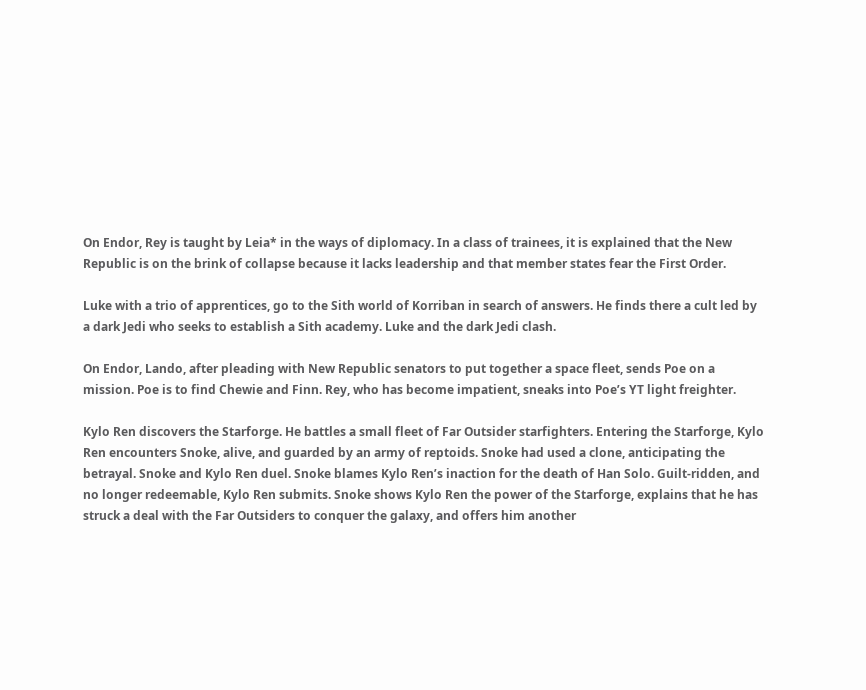On Endor, Rey is taught by Leia* in the ways of diplomacy. In a class of trainees, it is explained that the New Republic is on the brink of collapse because it lacks leadership and that member states fear the First Order.

Luke with a trio of apprentices, go to the Sith world of Korriban in search of answers. He finds there a cult led by a dark Jedi who seeks to establish a Sith academy. Luke and the dark Jedi clash.

On Endor, Lando, after pleading with New Republic senators to put together a space fleet, sends Poe on a mission. Poe is to find Chewie and Finn. Rey, who has become impatient, sneaks into Poe’s YT light freighter.

Kylo Ren discovers the Starforge. He battles a small fleet of Far Outsider starfighters. Entering the Starforge, Kylo Ren encounters Snoke, alive, and guarded by an army of reptoids. Snoke had used a clone, anticipating the betrayal. Snoke and Kylo Ren duel. Snoke blames Kylo Ren’s inaction for the death of Han Solo. Guilt-ridden, and no longer redeemable, Kylo Ren submits. Snoke shows Kylo Ren the power of the Starforge, explains that he has struck a deal with the Far Outsiders to conquer the galaxy, and offers him another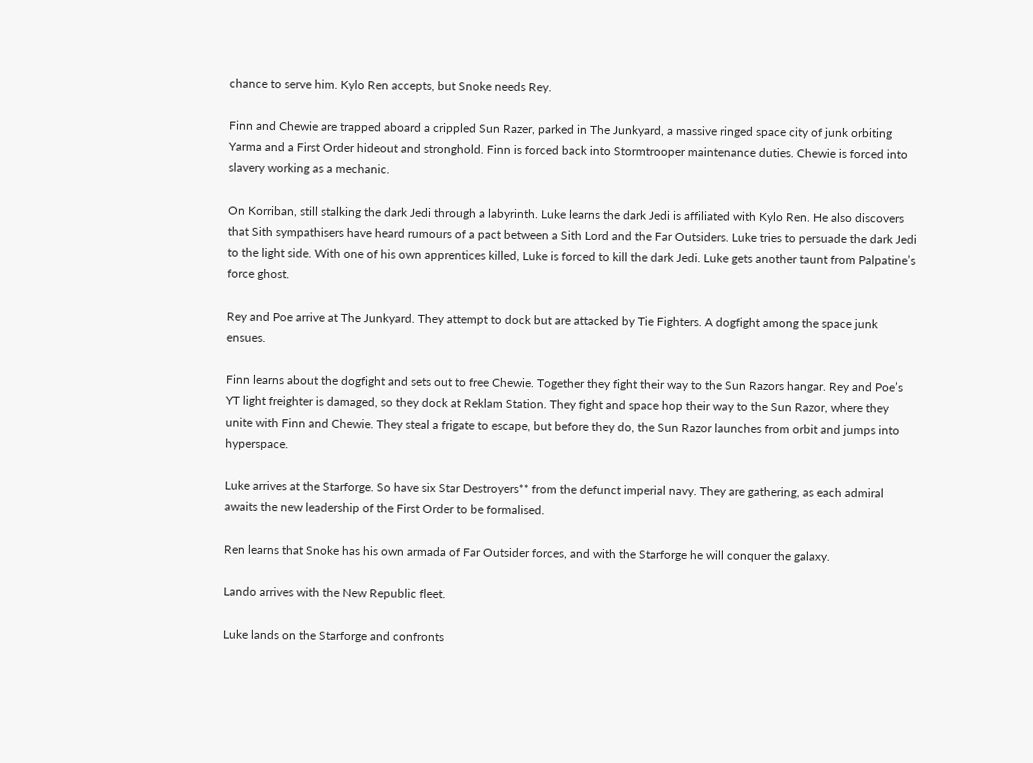chance to serve him. Kylo Ren accepts, but Snoke needs Rey.

Finn and Chewie are trapped aboard a crippled Sun Razer, parked in The Junkyard, a massive ringed space city of junk orbiting Yarma and a First Order hideout and stronghold. Finn is forced back into Stormtrooper maintenance duties. Chewie is forced into slavery working as a mechanic.

On Korriban, still stalking the dark Jedi through a labyrinth. Luke learns the dark Jedi is affiliated with Kylo Ren. He also discovers that Sith sympathisers have heard rumours of a pact between a Sith Lord and the Far Outsiders. Luke tries to persuade the dark Jedi to the light side. With one of his own apprentices killed, Luke is forced to kill the dark Jedi. Luke gets another taunt from Palpatine’s force ghost.

Rey and Poe arrive at The Junkyard. They attempt to dock but are attacked by Tie Fighters. A dogfight among the space junk ensues.

Finn learns about the dogfight and sets out to free Chewie. Together they fight their way to the Sun Razors hangar. Rey and Poe’s YT light freighter is damaged, so they dock at Reklam Station. They fight and space hop their way to the Sun Razor, where they unite with Finn and Chewie. They steal a frigate to escape, but before they do, the Sun Razor launches from orbit and jumps into hyperspace.

Luke arrives at the Starforge. So have six Star Destroyers** from the defunct imperial navy. They are gathering, as each admiral awaits the new leadership of the First Order to be formalised.

Ren learns that Snoke has his own armada of Far Outsider forces, and with the Starforge he will conquer the galaxy.

Lando arrives with the New Republic fleet.

Luke lands on the Starforge and confronts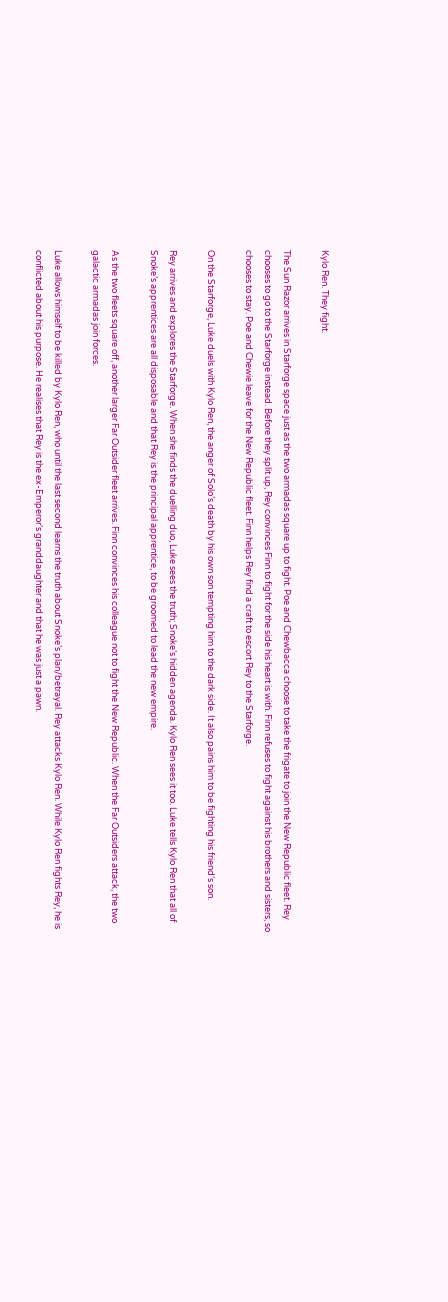Kylo Ren. They fight.

The Sun Razor arrives in Starforge space just as the two armadas square up to fight. Poe and Chewbacca choose to take the frigate to join the New Republic fleet. Rey chooses to go to the Starforge instead. Before they split up, Rey convinces Finn to fight for the side his heart is with. Finn refuses to fight against his brothers and sisters, so chooses to stay. Poe and Chewie leave for the New Republic fleet. Finn helps Rey find a craft to escort Rey to the Starforge.

On the Starforge, Luke duels with Kylo Ren, the anger of Solo’s death by his own son tempting him to the dark side. It also pains him to be fighting his friend’s son.

Rey arrives and explores the Starforge. When she finds the duelling duo, Luke sees the truth; Snoke’s hidden agenda. Kylo Ren sees it too. Luke tells Kylo Ren that all of Snoke’s apprentices are all disposable and that Rey is the principal apprentice, to be groomed to lead the new empire.

As the two fleets square off, another larger Far Outsider fleet arrives. Finn convinces his colleague not to fight the New Republic. When the Far Outsiders attack, the two galactic armadas join forces.

Luke allows himself to be killed by Kylo Ren, who until the last second learns the truth about Snoke’s plan/betrayal. Rey attacks Kylo Ren. While Kylo Ren fights Rey, he is conflicted about his purpose. He realises that Rey is the ex-Emperor’s granddaughter and that he was just a pawn.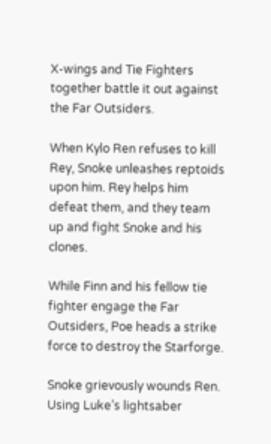X-wings and Tie Fighters together battle it out against the Far Outsiders.

When Kylo Ren refuses to kill Rey, Snoke unleashes reptoids upon him. Rey helps him defeat them, and they team up and fight Snoke and his clones.

While Finn and his fellow tie fighter engage the Far Outsiders, Poe heads a strike force to destroy the Starforge.

Snoke grievously wounds Ren. Using Luke’s lightsaber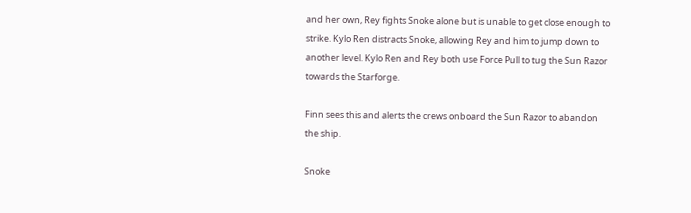and her own, Rey fights Snoke alone but is unable to get close enough to strike. Kylo Ren distracts Snoke, allowing Rey and him to jump down to another level. Kylo Ren and Rey both use Force Pull to tug the Sun Razor towards the Starforge.

Finn sees this and alerts the crews onboard the Sun Razor to abandon the ship.

Snoke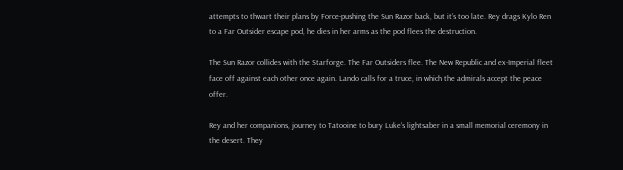attempts to thwart their plans by Force-pushing the Sun Razor back, but it’s too late. Rey drags Kylo Ren to a Far Outsider escape pod, he dies in her arms as the pod flees the destruction.

The Sun Razor collides with the Starforge. The Far Outsiders flee. The New Republic and ex-Imperial fleet face off against each other once again. Lando calls for a truce, in which the admirals accept the peace offer.

Rey and her companions, journey to Tatooine to bury Luke’s lightsaber in a small memorial ceremony in the desert. They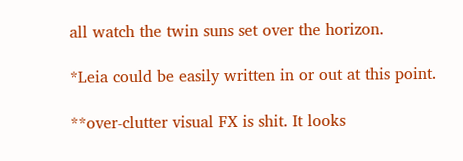all watch the twin suns set over the horizon.

*Leia could be easily written in or out at this point.

**over-clutter visual FX is shit. It looks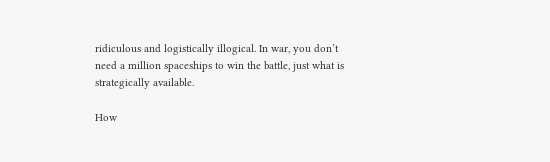ridiculous and logistically illogical. In war, you don’t need a million spaceships to win the battle, just what is strategically available.

How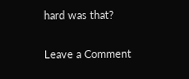hard was that?

Leave a Comment